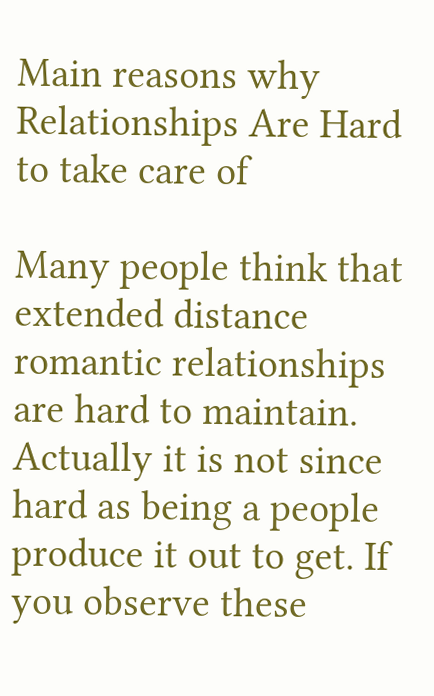Main reasons why Relationships Are Hard to take care of

Many people think that extended distance romantic relationships are hard to maintain. Actually it is not since hard as being a people produce it out to get. If you observe these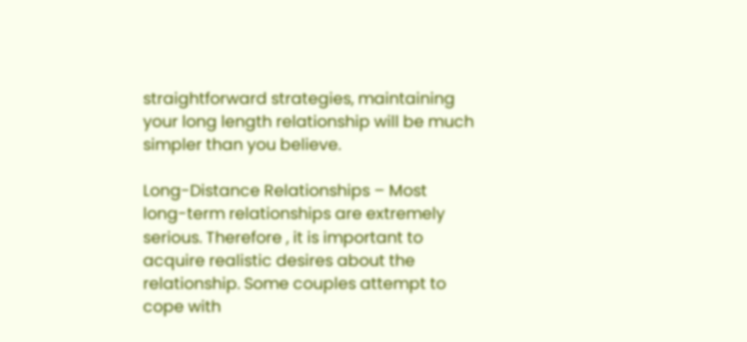straightforward strategies, maintaining your long length relationship will be much simpler than you believe.

Long-Distance Relationships – Most long-term relationships are extremely serious. Therefore , it is important to acquire realistic desires about the relationship. Some couples attempt to cope with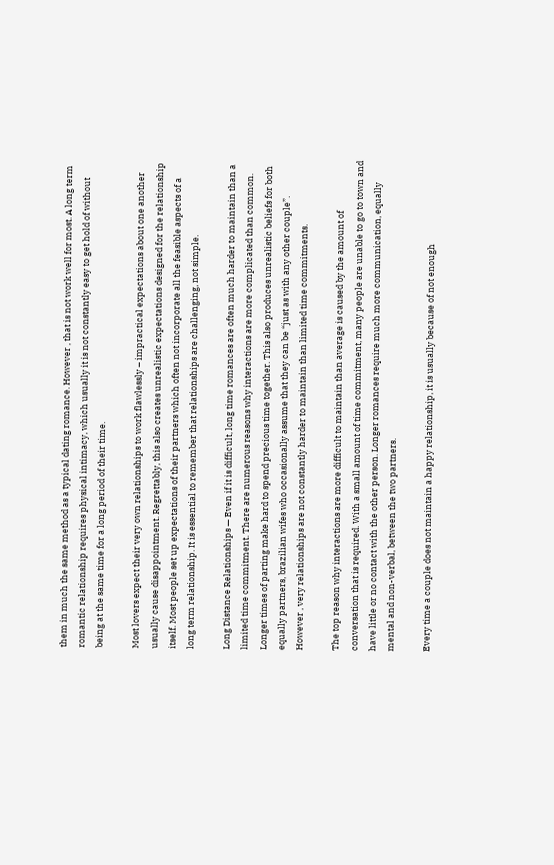them in much the same method as a typical dating romance. However , that is not work well for most. A long term romantic relationship requires physical intimacy, which usually it is not constantly easy to get hold of without being at the same time for a long period of their time.

Most lovers expect their very own relationships to work flawlessly – impractical expectations about one another usually cause disappointment. Regrettably, this also creates unrealistic expectations designed for the relationship itself. Most people set up expectations of their partners which often not incorporate all the feasible aspects of a long term relationship. It is essential to remember that relationships are challenging, not simple.

Long Distance Relationships — Even if it is difficult, long time romances are often much harder to maintain than a limited time commitment. There are numerous reasons why interactions are more complicated than common. Longer times of parting make hard to spend precious time together. This also produces unrealistic beliefs for both equally partners, brazilian wifes who occasionally assume that they can be “just as with any other couple”. However , very relationships are not constantly harder to maintain than limited time commitments.

The top reason why interactions are more difficult to maintain than average is caused by the amount of conversation that is required. With a small amount of time commitment, many people are unable to go to town and have little or no contact with the other person. Longer romances require much more communication, equally mental and non-verbal, between the two partners.

Every time a couple does not maintain a happy relationship, it is usually because of not enough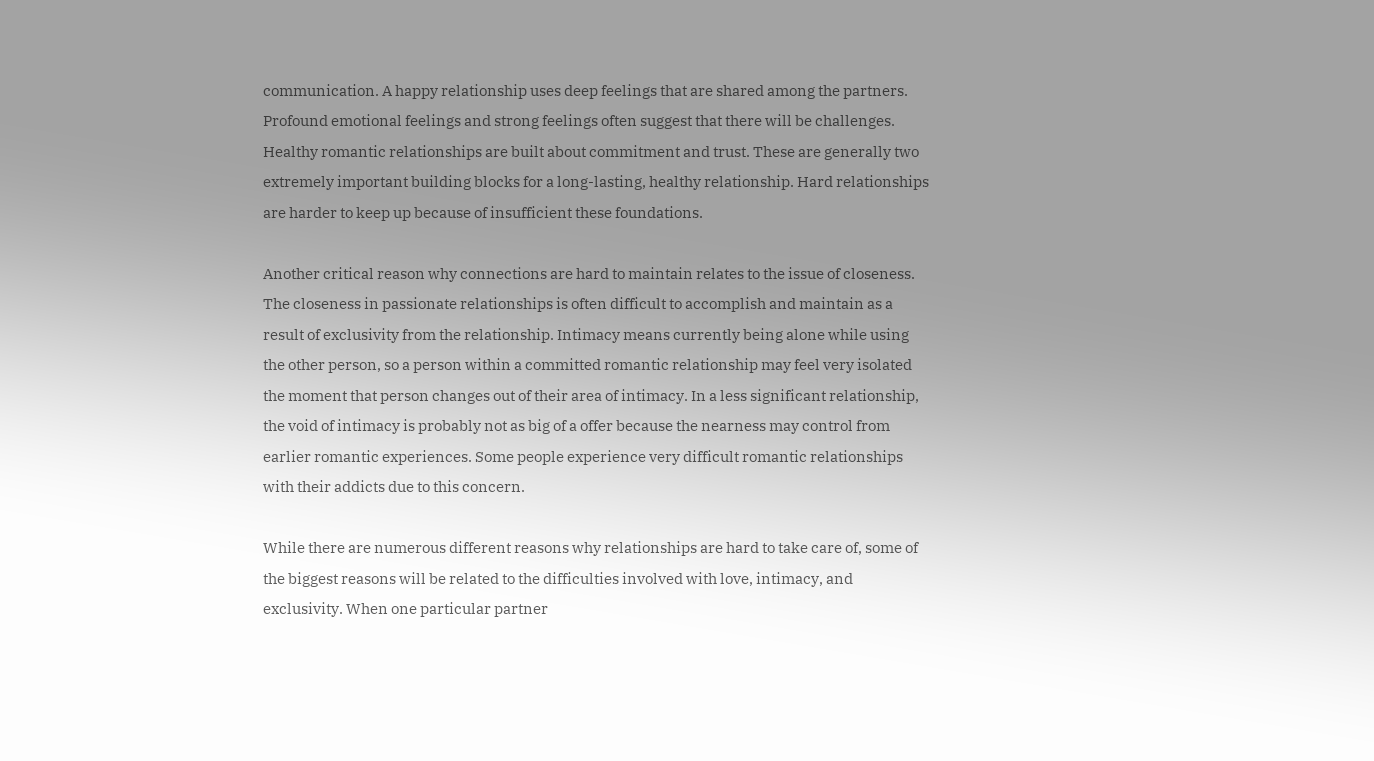communication. A happy relationship uses deep feelings that are shared among the partners. Profound emotional feelings and strong feelings often suggest that there will be challenges. Healthy romantic relationships are built about commitment and trust. These are generally two extremely important building blocks for a long-lasting, healthy relationship. Hard relationships are harder to keep up because of insufficient these foundations.

Another critical reason why connections are hard to maintain relates to the issue of closeness. The closeness in passionate relationships is often difficult to accomplish and maintain as a result of exclusivity from the relationship. Intimacy means currently being alone while using the other person, so a person within a committed romantic relationship may feel very isolated the moment that person changes out of their area of intimacy. In a less significant relationship, the void of intimacy is probably not as big of a offer because the nearness may control from earlier romantic experiences. Some people experience very difficult romantic relationships with their addicts due to this concern.

While there are numerous different reasons why relationships are hard to take care of, some of the biggest reasons will be related to the difficulties involved with love, intimacy, and exclusivity. When one particular partner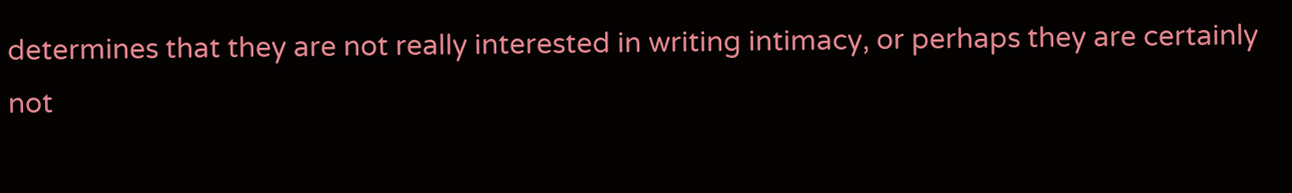determines that they are not really interested in writing intimacy, or perhaps they are certainly not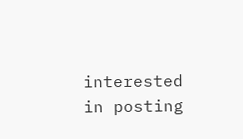interested in posting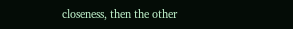closeness, then the other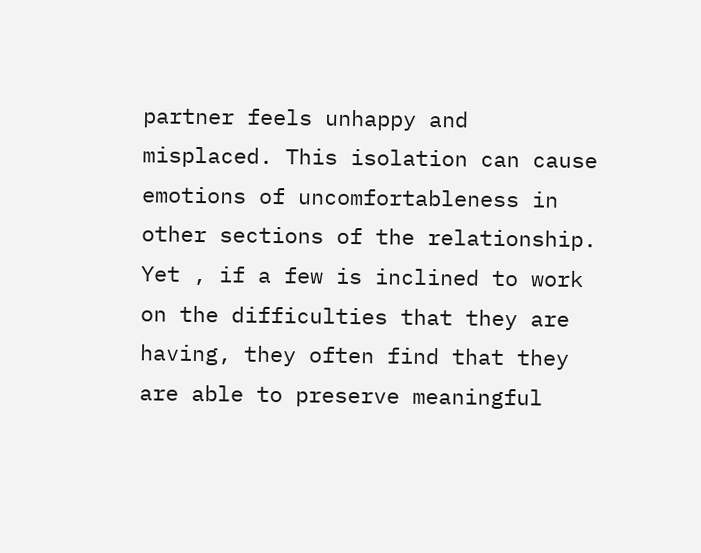partner feels unhappy and misplaced. This isolation can cause emotions of uncomfortableness in other sections of the relationship. Yet , if a few is inclined to work on the difficulties that they are having, they often find that they are able to preserve meaningful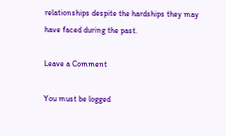relationships despite the hardships they may have faced during the past.

Leave a Comment

You must be logged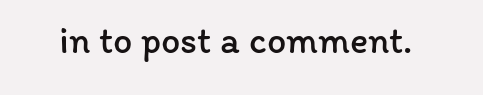in to post a comment.